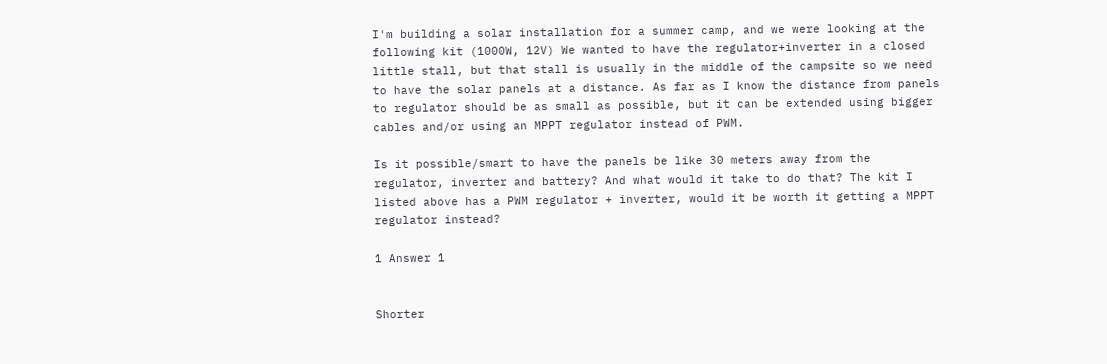I'm building a solar installation for a summer camp, and we were looking at the following kit (1000W, 12V) We wanted to have the regulator+inverter in a closed little stall, but that stall is usually in the middle of the campsite so we need to have the solar panels at a distance. As far as I know the distance from panels to regulator should be as small as possible, but it can be extended using bigger cables and/or using an MPPT regulator instead of PWM.

Is it possible/smart to have the panels be like 30 meters away from the regulator, inverter and battery? And what would it take to do that? The kit I listed above has a PWM regulator + inverter, would it be worth it getting a MPPT regulator instead?

1 Answer 1


Shorter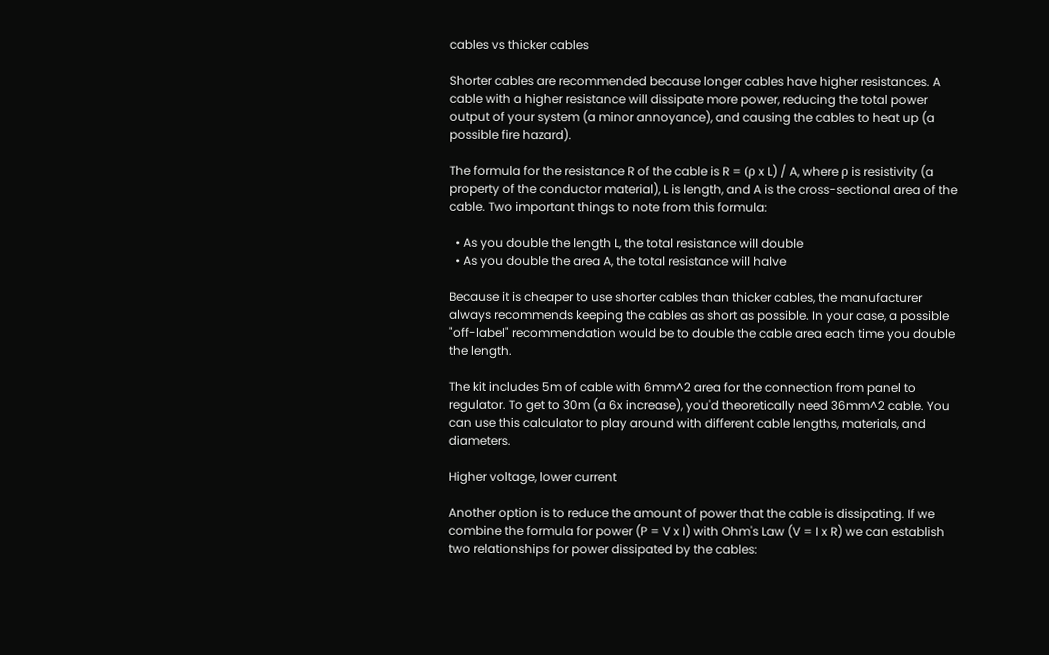cables vs thicker cables

Shorter cables are recommended because longer cables have higher resistances. A cable with a higher resistance will dissipate more power, reducing the total power output of your system (a minor annoyance), and causing the cables to heat up (a possible fire hazard).

The formula for the resistance R of the cable is R = (ρ x L) / A, where ρ is resistivity (a property of the conductor material), L is length, and A is the cross-sectional area of the cable. Two important things to note from this formula:

  • As you double the length L, the total resistance will double
  • As you double the area A, the total resistance will halve

Because it is cheaper to use shorter cables than thicker cables, the manufacturer always recommends keeping the cables as short as possible. In your case, a possible "off-label" recommendation would be to double the cable area each time you double the length.

The kit includes 5m of cable with 6mm^2 area for the connection from panel to regulator. To get to 30m (a 6x increase), you'd theoretically need 36mm^2 cable. You can use this calculator to play around with different cable lengths, materials, and diameters.

Higher voltage, lower current

Another option is to reduce the amount of power that the cable is dissipating. If we combine the formula for power (P = V x I) with Ohm's Law (V = I x R) we can establish two relationships for power dissipated by the cables: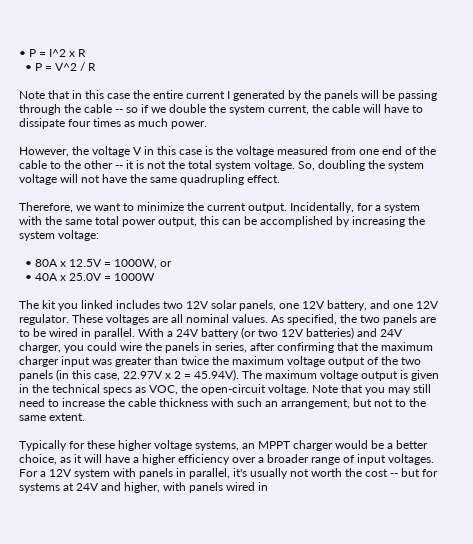• P = I^2 x R
  • P = V^2 / R

Note that in this case the entire current I generated by the panels will be passing through the cable -- so if we double the system current, the cable will have to dissipate four times as much power.

However, the voltage V in this case is the voltage measured from one end of the cable to the other -- it is not the total system voltage. So, doubling the system voltage will not have the same quadrupling effect.

Therefore, we want to minimize the current output. Incidentally, for a system with the same total power output, this can be accomplished by increasing the system voltage:

  • 80A x 12.5V = 1000W, or
  • 40A x 25.0V = 1000W

The kit you linked includes two 12V solar panels, one 12V battery, and one 12V regulator. These voltages are all nominal values. As specified, the two panels are to be wired in parallel. With a 24V battery (or two 12V batteries) and 24V charger, you could wire the panels in series, after confirming that the maximum charger input was greater than twice the maximum voltage output of the two panels (in this case, 22.97V x 2 = 45.94V). The maximum voltage output is given in the technical specs as VOC, the open-circuit voltage. Note that you may still need to increase the cable thickness with such an arrangement, but not to the same extent.

Typically for these higher voltage systems, an MPPT charger would be a better choice, as it will have a higher efficiency over a broader range of input voltages. For a 12V system with panels in parallel, it's usually not worth the cost -- but for systems at 24V and higher, with panels wired in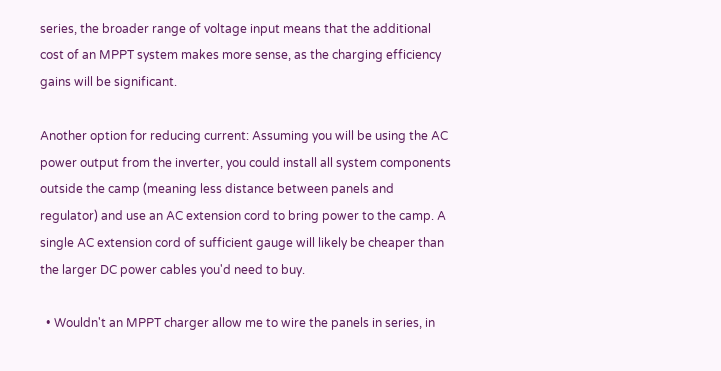series, the broader range of voltage input means that the additional cost of an MPPT system makes more sense, as the charging efficiency gains will be significant.

Another option for reducing current: Assuming you will be using the AC power output from the inverter, you could install all system components outside the camp (meaning less distance between panels and regulator) and use an AC extension cord to bring power to the camp. A single AC extension cord of sufficient gauge will likely be cheaper than the larger DC power cables you'd need to buy.

  • Wouldn't an MPPT charger allow me to wire the panels in series, in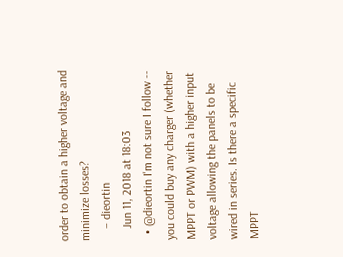order to obtain a higher voltage and minimize losses?
    – dieortin
    Jun 11, 2018 at 18:03
  • @dieortin I'm not sure I follow -- you could buy any charger (whether MPPT or PWM) with a higher input voltage allowing the panels to be wired in series. Is there a specific MPPT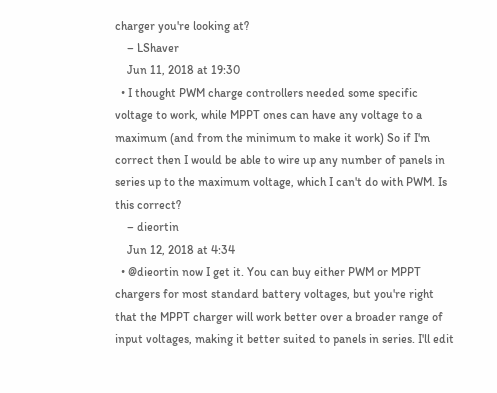charger you're looking at?
    – LShaver
    Jun 11, 2018 at 19:30
  • I thought PWM charge controllers needed some specific voltage to work, while MPPT ones can have any voltage to a maximum (and from the minimum to make it work) So if I'm correct then I would be able to wire up any number of panels in series up to the maximum voltage, which I can't do with PWM. Is this correct?
    – dieortin
    Jun 12, 2018 at 4:34
  • @dieortin now I get it. You can buy either PWM or MPPT chargers for most standard battery voltages, but you're right that the MPPT charger will work better over a broader range of input voltages, making it better suited to panels in series. I'll edit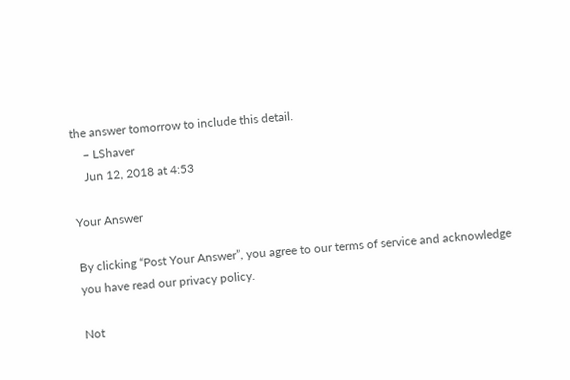the answer tomorrow to include this detail.
    – LShaver
    Jun 12, 2018 at 4:53

Your Answer

By clicking “Post Your Answer”, you agree to our terms of service and acknowledge you have read our privacy policy.

Not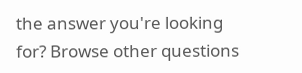the answer you're looking for? Browse other questions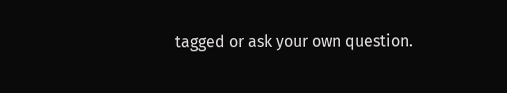tagged or ask your own question.